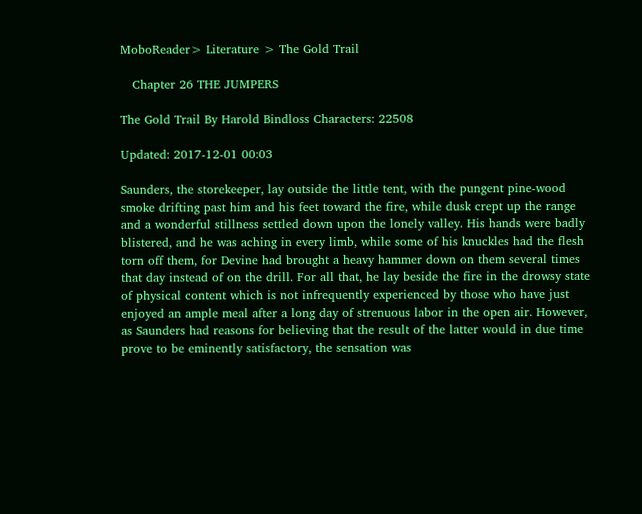MoboReader> Literature > The Gold Trail

   Chapter 26 THE JUMPERS

The Gold Trail By Harold Bindloss Characters: 22508

Updated: 2017-12-01 00:03

Saunders, the storekeeper, lay outside the little tent, with the pungent pine-wood smoke drifting past him and his feet toward the fire, while dusk crept up the range and a wonderful stillness settled down upon the lonely valley. His hands were badly blistered, and he was aching in every limb, while some of his knuckles had the flesh torn off them, for Devine had brought a heavy hammer down on them several times that day instead of on the drill. For all that, he lay beside the fire in the drowsy state of physical content which is not infrequently experienced by those who have just enjoyed an ample meal after a long day of strenuous labor in the open air. However, as Saunders had reasons for believing that the result of the latter would in due time prove to be eminently satisfactory, the sensation was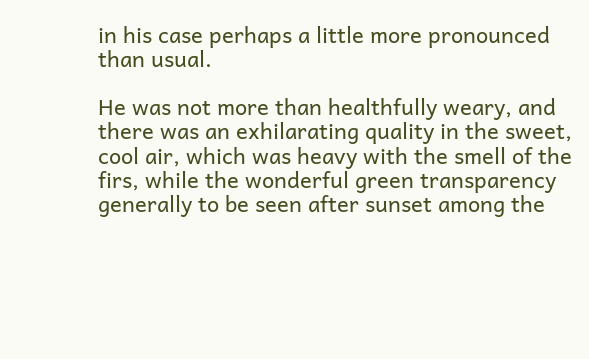in his case perhaps a little more pronounced than usual.

He was not more than healthfully weary, and there was an exhilarating quality in the sweet, cool air, which was heavy with the smell of the firs, while the wonderful green transparency generally to be seen after sunset among the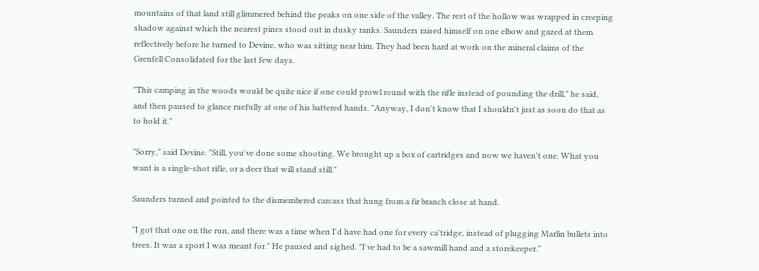mountains of that land still glimmered behind the peaks on one side of the valley. The rest of the hollow was wrapped in creeping shadow against which the nearest pines stood out in dusky ranks. Saunders raised himself on one elbow and gazed at them reflectively before he turned to Devine, who was sitting near him. They had been hard at work on the mineral claims of the Grenfell Consolidated for the last few days.

"This camping in the woods would be quite nice if one could prowl round with the rifle instead of pounding the drill," he said, and then paused to glance ruefully at one of his battered hands. "Anyway, I don't know that I shouldn't just as soon do that as to hold it."

"Sorry," said Devine. "Still, you've done some shooting. We brought up a box of cartridges and now we haven't one. What you want is a single-shot rifle, or a deer that will stand still."

Saunders turned and pointed to the dismembered carcass that hung from a fir branch close at hand.

"I got that one on the run, and there was a time when I'd have had one for every ca'tridge, instead of plugging Marlin bullets into trees. It was a sport I was meant for." He paused and sighed. "I've had to be a sawmill hand and a storekeeper."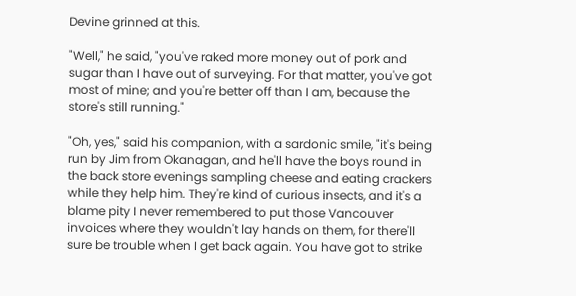Devine grinned at this.

"Well," he said, "you've raked more money out of pork and sugar than I have out of surveying. For that matter, you've got most of mine; and you're better off than I am, because the store's still running."

"Oh, yes," said his companion, with a sardonic smile, "it's being run by Jim from Okanagan, and he'll have the boys round in the back store evenings sampling cheese and eating crackers while they help him. They're kind of curious insects, and it's a blame pity I never remembered to put those Vancouver invoices where they wouldn't lay hands on them, for there'll sure be trouble when I get back again. You have got to strike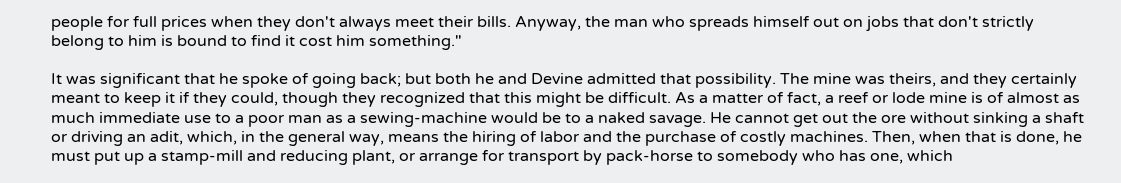people for full prices when they don't always meet their bills. Anyway, the man who spreads himself out on jobs that don't strictly belong to him is bound to find it cost him something."

It was significant that he spoke of going back; but both he and Devine admitted that possibility. The mine was theirs, and they certainly meant to keep it if they could, though they recognized that this might be difficult. As a matter of fact, a reef or lode mine is of almost as much immediate use to a poor man as a sewing-machine would be to a naked savage. He cannot get out the ore without sinking a shaft or driving an adit, which, in the general way, means the hiring of labor and the purchase of costly machines. Then, when that is done, he must put up a stamp-mill and reducing plant, or arrange for transport by pack-horse to somebody who has one, which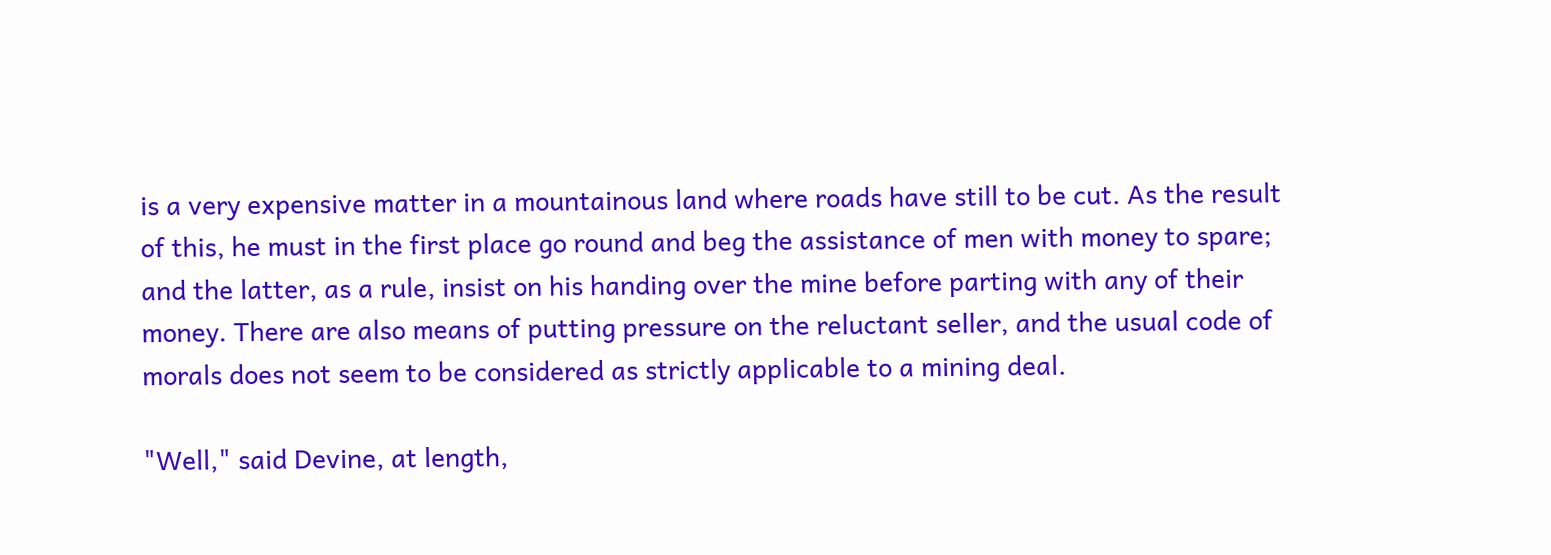is a very expensive matter in a mountainous land where roads have still to be cut. As the result of this, he must in the first place go round and beg the assistance of men with money to spare; and the latter, as a rule, insist on his handing over the mine before parting with any of their money. There are also means of putting pressure on the reluctant seller, and the usual code of morals does not seem to be considered as strictly applicable to a mining deal.

"Well," said Devine, at length,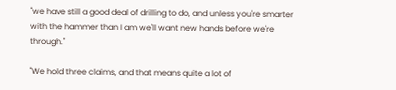"we have still a good deal of drilling to do, and unless you're smarter with the hammer than I am we'll want new hands before we're through."

"We hold three claims, and that means quite a lot of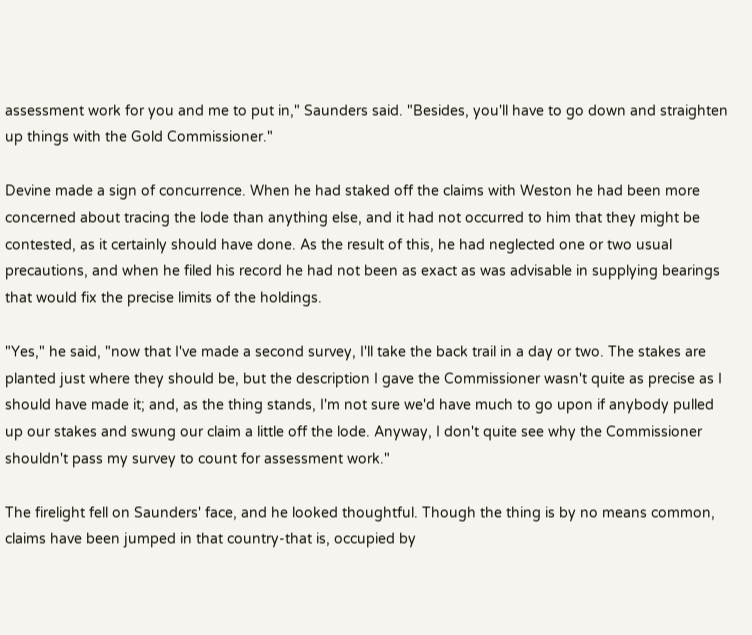assessment work for you and me to put in," Saunders said. "Besides, you'll have to go down and straighten up things with the Gold Commissioner."

Devine made a sign of concurrence. When he had staked off the claims with Weston he had been more concerned about tracing the lode than anything else, and it had not occurred to him that they might be contested, as it certainly should have done. As the result of this, he had neglected one or two usual precautions, and when he filed his record he had not been as exact as was advisable in supplying bearings that would fix the precise limits of the holdings.

"Yes," he said, "now that I've made a second survey, I'll take the back trail in a day or two. The stakes are planted just where they should be, but the description I gave the Commissioner wasn't quite as precise as I should have made it; and, as the thing stands, I'm not sure we'd have much to go upon if anybody pulled up our stakes and swung our claim a little off the lode. Anyway, I don't quite see why the Commissioner shouldn't pass my survey to count for assessment work."

The firelight fell on Saunders' face, and he looked thoughtful. Though the thing is by no means common, claims have been jumped in that country-that is, occupied by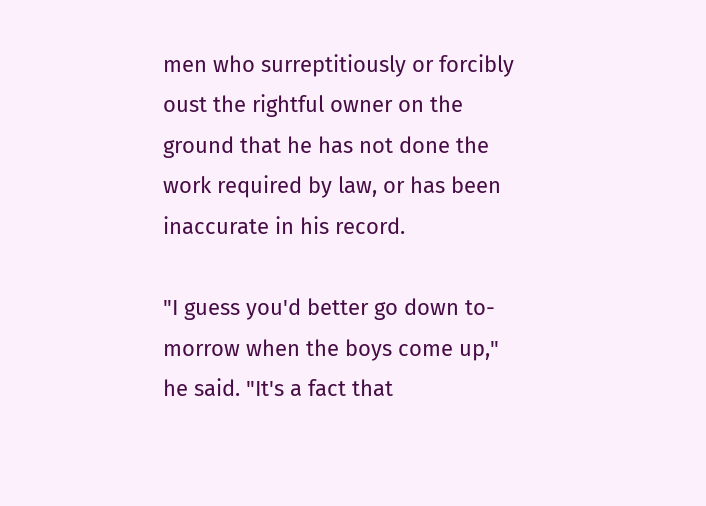men who surreptitiously or forcibly oust the rightful owner on the ground that he has not done the work required by law, or has been inaccurate in his record.

"I guess you'd better go down to-morrow when the boys come up," he said. "It's a fact that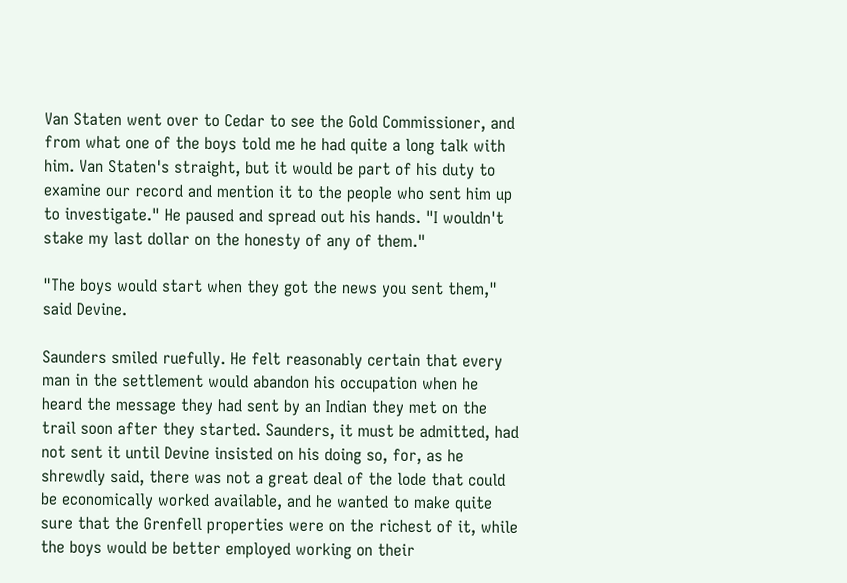Van Staten went over to Cedar to see the Gold Commissioner, and from what one of the boys told me he had quite a long talk with him. Van Staten's straight, but it would be part of his duty to examine our record and mention it to the people who sent him up to investigate." He paused and spread out his hands. "I wouldn't stake my last dollar on the honesty of any of them."

"The boys would start when they got the news you sent them," said Devine.

Saunders smiled ruefully. He felt reasonably certain that every man in the settlement would abandon his occupation when he heard the message they had sent by an Indian they met on the trail soon after they started. Saunders, it must be admitted, had not sent it until Devine insisted on his doing so, for, as he shrewdly said, there was not a great deal of the lode that could be economically worked available, and he wanted to make quite sure that the Grenfell properties were on the richest of it, while the boys would be better employed working on their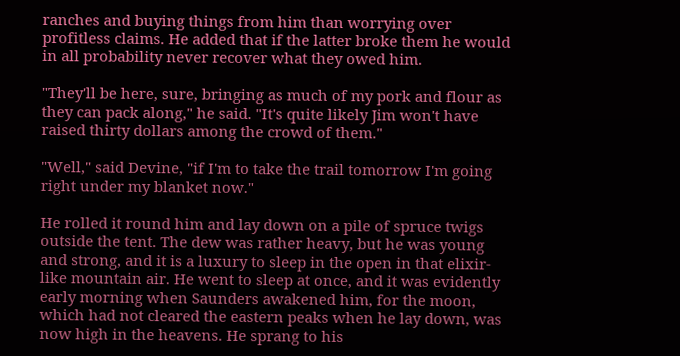ranches and buying things from him than worrying over profitless claims. He added that if the latter broke them he would in all probability never recover what they owed him.

"They'll be here, sure, bringing as much of my pork and flour as they can pack along," he said. "It's quite likely Jim won't have raised thirty dollars among the crowd of them."

"Well," said Devine, "if I'm to take the trail tomorrow I'm going right under my blanket now."

He rolled it round him and lay down on a pile of spruce twigs outside the tent. The dew was rather heavy, but he was young and strong, and it is a luxury to sleep in the open in that elixir-like mountain air. He went to sleep at once, and it was evidently early morning when Saunders awakened him, for the moon, which had not cleared the eastern peaks when he lay down, was now high in the heavens. He sprang to his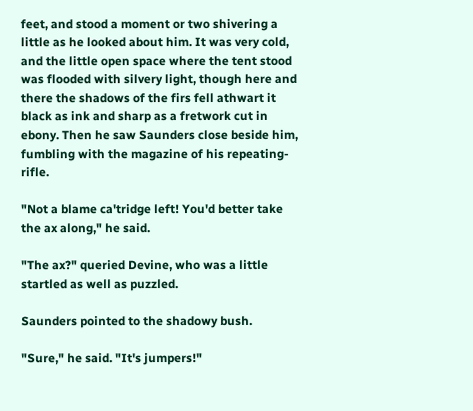feet, and stood a moment or two shivering a little as he looked about him. It was very cold, and the little open space where the tent stood was flooded with silvery light, though here and there the shadows of the firs fell athwart it black as ink and sharp as a fretwork cut in ebony. Then he saw Saunders close beside him, fumbling with the magazine of his repeating-rifle.

"Not a blame ca'tridge left! You'd better take the ax along," he said.

"The ax?" queried Devine, who was a little startled as well as puzzled.

Saunders pointed to the shadowy bush.

"Sure," he said. "It's jumpers!"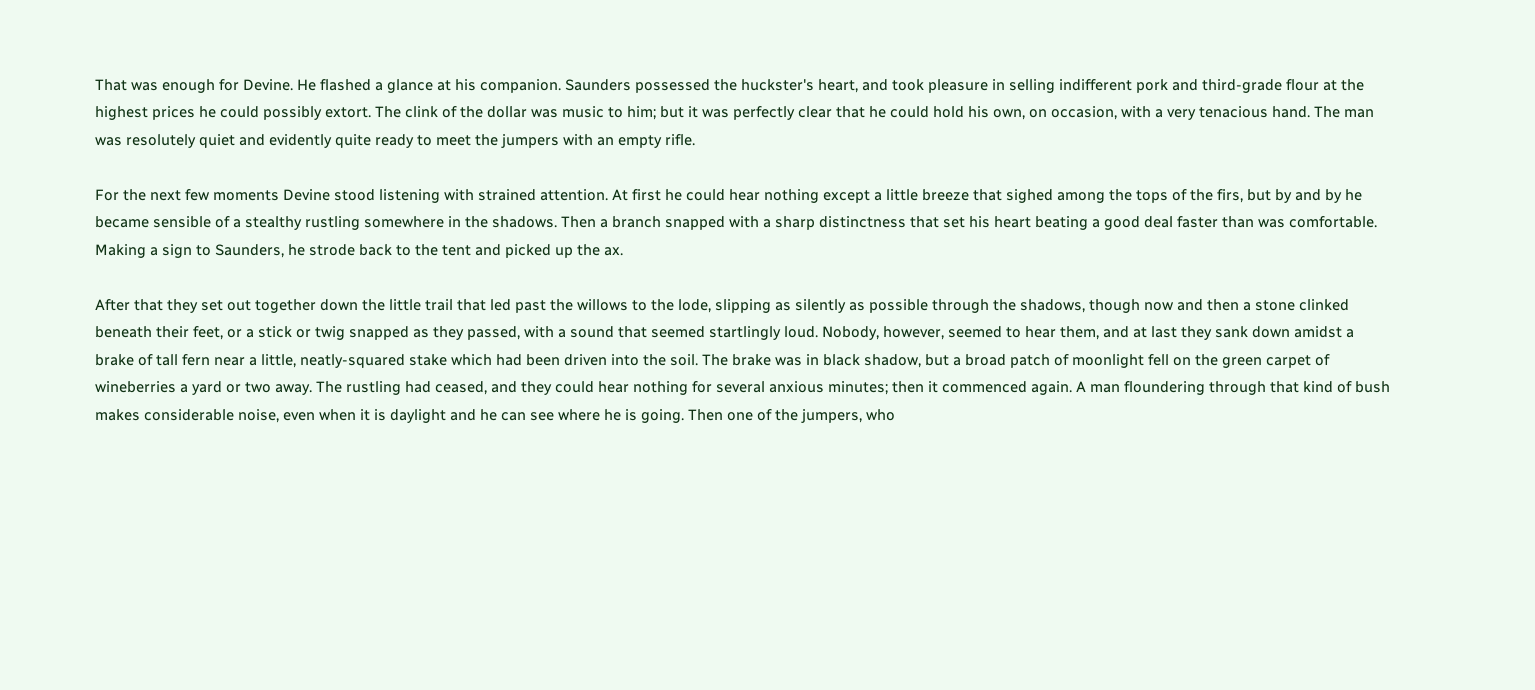That was enough for Devine. He flashed a glance at his companion. Saunders possessed the huckster's heart, and took pleasure in selling indifferent pork and third-grade flour at the highest prices he could possibly extort. The clink of the dollar was music to him; but it was perfectly clear that he could hold his own, on occasion, with a very tenacious hand. The man was resolutely quiet and evidently quite ready to meet the jumpers with an empty rifle.

For the next few moments Devine stood listening with strained attention. At first he could hear nothing except a little breeze that sighed among the tops of the firs, but by and by he became sensible of a stealthy rustling somewhere in the shadows. Then a branch snapped with a sharp distinctness that set his heart beating a good deal faster than was comfortable. Making a sign to Saunders, he strode back to the tent and picked up the ax.

After that they set out together down the little trail that led past the willows to the lode, slipping as silently as possible through the shadows, though now and then a stone clinked beneath their feet, or a stick or twig snapped as they passed, with a sound that seemed startlingly loud. Nobody, however, seemed to hear them, and at last they sank down amidst a brake of tall fern near a little, neatly-squared stake which had been driven into the soil. The brake was in black shadow, but a broad patch of moonlight fell on the green carpet of wineberries a yard or two away. The rustling had ceased, and they could hear nothing for several anxious minutes; then it commenced again. A man floundering through that kind of bush makes considerable noise, even when it is daylight and he can see where he is going. Then one of the jumpers, who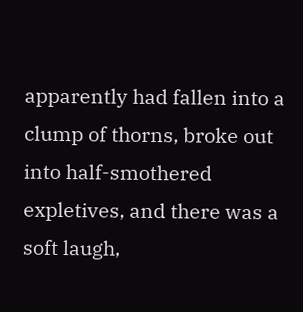apparently had fallen into a clump of thorns, broke out into half-smothered expletives, and there was a soft laugh,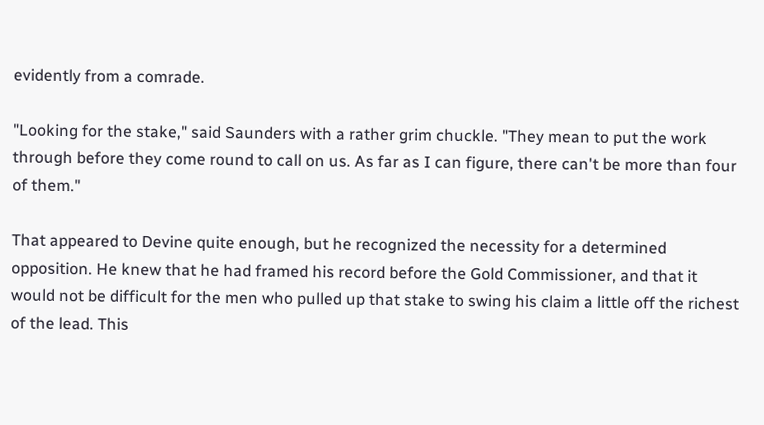evidently from a comrade.

"Looking for the stake," said Saunders with a rather grim chuckle. "They mean to put the work through before they come round to call on us. As far as I can figure, there can't be more than four of them."

That appeared to Devine quite enough, but he recognized the necessity for a determined opposition. He knew that he had framed his record before the Gold Commissioner, and that it would not be difficult for the men who pulled up that stake to swing his claim a little off the richest of the lead. This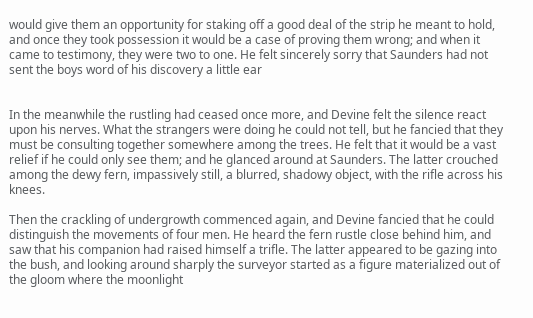would give them an opportunity for staking off a good deal of the strip he meant to hold, and once they took possession it would be a case of proving them wrong; and when it came to testimony, they were two to one. He felt sincerely sorry that Saunders had not sent the boys word of his discovery a little ear


In the meanwhile the rustling had ceased once more, and Devine felt the silence react upon his nerves. What the strangers were doing he could not tell, but he fancied that they must be consulting together somewhere among the trees. He felt that it would be a vast relief if he could only see them; and he glanced around at Saunders. The latter crouched among the dewy fern, impassively still, a blurred, shadowy object, with the rifle across his knees.

Then the crackling of undergrowth commenced again, and Devine fancied that he could distinguish the movements of four men. He heard the fern rustle close behind him, and saw that his companion had raised himself a trifle. The latter appeared to be gazing into the bush, and looking around sharply the surveyor started as a figure materialized out of the gloom where the moonlight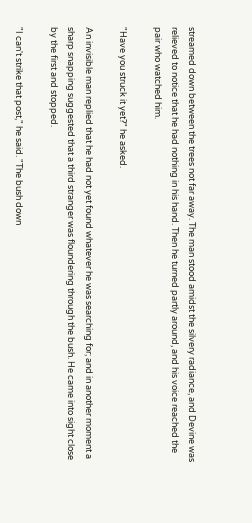streamed down between the trees not far away. The man stood amidst the silvery radiance, and Devine was relieved to notice that he had nothing in his hand. Then he turned partly around, and his voice reached the pair who watched him.

"Have you struck it yet?" he asked.

An invisible man replied that he had not yet found whatever he was searching for; and in another moment a sharp snapping suggested that a third stranger was floundering through the bush. He came into sight close by the first and stopped.

"I can't strike that post," he said. "The bush down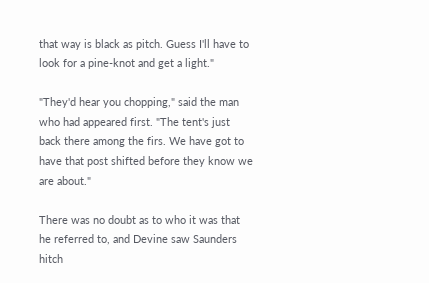that way is black as pitch. Guess I'll have to look for a pine-knot and get a light."

"They'd hear you chopping," said the man who had appeared first. "The tent's just back there among the firs. We have got to have that post shifted before they know we are about."

There was no doubt as to who it was that he referred to, and Devine saw Saunders hitch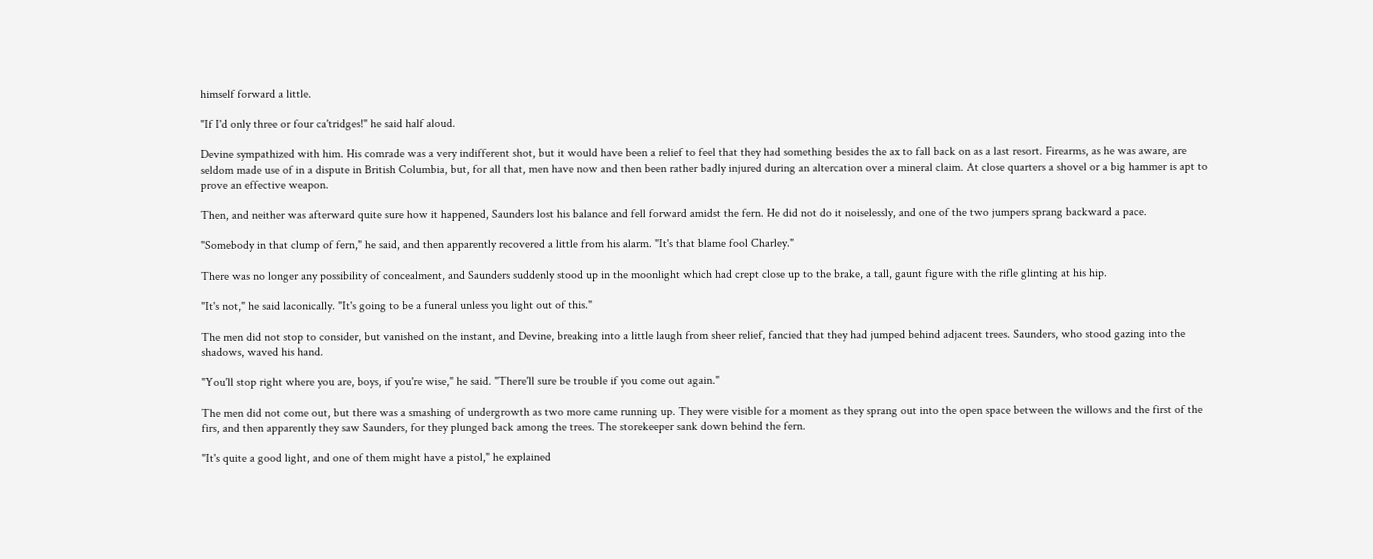himself forward a little.

"If I'd only three or four ca'tridges!" he said half aloud.

Devine sympathized with him. His comrade was a very indifferent shot, but it would have been a relief to feel that they had something besides the ax to fall back on as a last resort. Firearms, as he was aware, are seldom made use of in a dispute in British Columbia, but, for all that, men have now and then been rather badly injured during an altercation over a mineral claim. At close quarters a shovel or a big hammer is apt to prove an effective weapon.

Then, and neither was afterward quite sure how it happened, Saunders lost his balance and fell forward amidst the fern. He did not do it noiselessly, and one of the two jumpers sprang backward a pace.

"Somebody in that clump of fern," he said, and then apparently recovered a little from his alarm. "It's that blame fool Charley."

There was no longer any possibility of concealment, and Saunders suddenly stood up in the moonlight which had crept close up to the brake, a tall, gaunt figure with the rifle glinting at his hip.

"It's not," he said laconically. "It's going to be a funeral unless you light out of this."

The men did not stop to consider, but vanished on the instant, and Devine, breaking into a little laugh from sheer relief, fancied that they had jumped behind adjacent trees. Saunders, who stood gazing into the shadows, waved his hand.

"You'll stop right where you are, boys, if you're wise," he said. "There'll sure be trouble if you come out again."

The men did not come out, but there was a smashing of undergrowth as two more came running up. They were visible for a moment as they sprang out into the open space between the willows and the first of the firs, and then apparently they saw Saunders, for they plunged back among the trees. The storekeeper sank down behind the fern.

"It's quite a good light, and one of them might have a pistol," he explained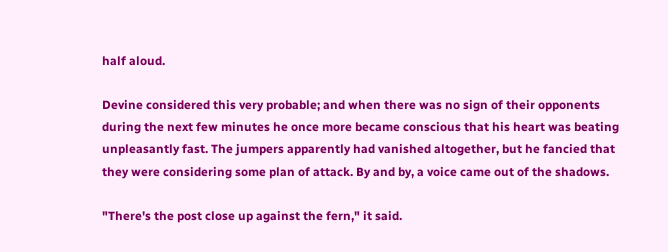half aloud.

Devine considered this very probable; and when there was no sign of their opponents during the next few minutes he once more became conscious that his heart was beating unpleasantly fast. The jumpers apparently had vanished altogether, but he fancied that they were considering some plan of attack. By and by, a voice came out of the shadows.

"There's the post close up against the fern," it said.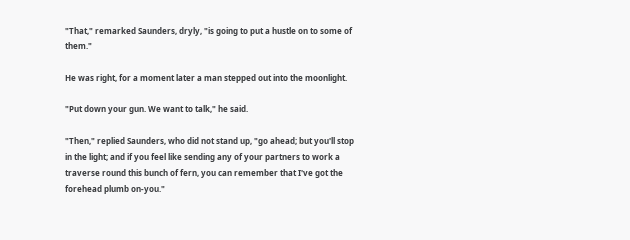"That," remarked Saunders, dryly, "is going to put a hustle on to some of them."

He was right, for a moment later a man stepped out into the moonlight.

"Put down your gun. We want to talk," he said.

"Then," replied Saunders, who did not stand up, "go ahead; but you'll stop in the light; and if you feel like sending any of your partners to work a traverse round this bunch of fern, you can remember that I've got the forehead plumb on-you."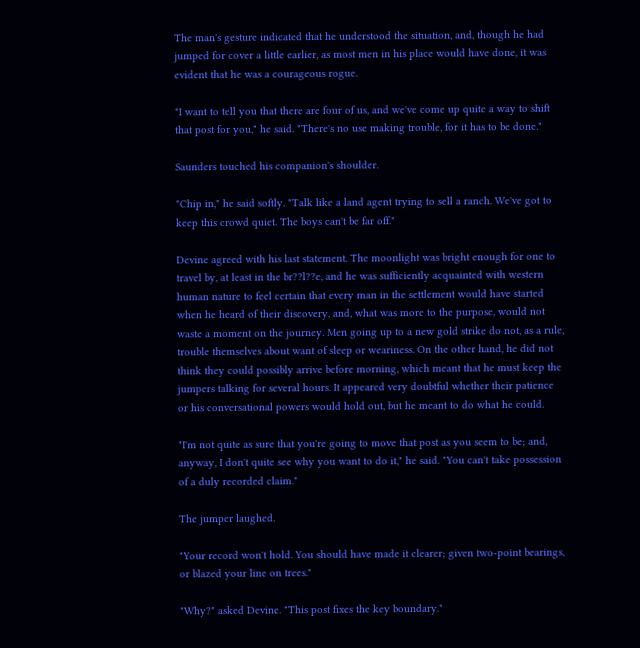The man's gesture indicated that he understood the situation, and, though he had jumped for cover a little earlier, as most men in his place would have done, it was evident that he was a courageous rogue.

"I want to tell you that there are four of us, and we've come up quite a way to shift that post for you," he said. "There's no use making trouble, for it has to be done."

Saunders touched his companion's shoulder.

"Chip in," he said softly. "Talk like a land agent trying to sell a ranch. We've got to keep this crowd quiet. The boys can't be far off."

Devine agreed with his last statement. The moonlight was bright enough for one to travel by, at least in the br??l??e, and he was sufficiently acquainted with western human nature to feel certain that every man in the settlement would have started when he heard of their discovery, and, what was more to the purpose, would not waste a moment on the journey. Men going up to a new gold strike do not, as a rule, trouble themselves about want of sleep or weariness. On the other hand, he did not think they could possibly arrive before morning, which meant that he must keep the jumpers talking for several hours. It appeared very doubtful whether their patience or his conversational powers would hold out, but he meant to do what he could.

"I'm not quite as sure that you're going to move that post as you seem to be; and, anyway, I don't quite see why you want to do it," he said. "You can't take possession of a duly recorded claim."

The jumper laughed.

"Your record won't hold. You should have made it clearer; given two-point bearings, or blazed your line on trees."

"Why?" asked Devine. "This post fixes the key boundary."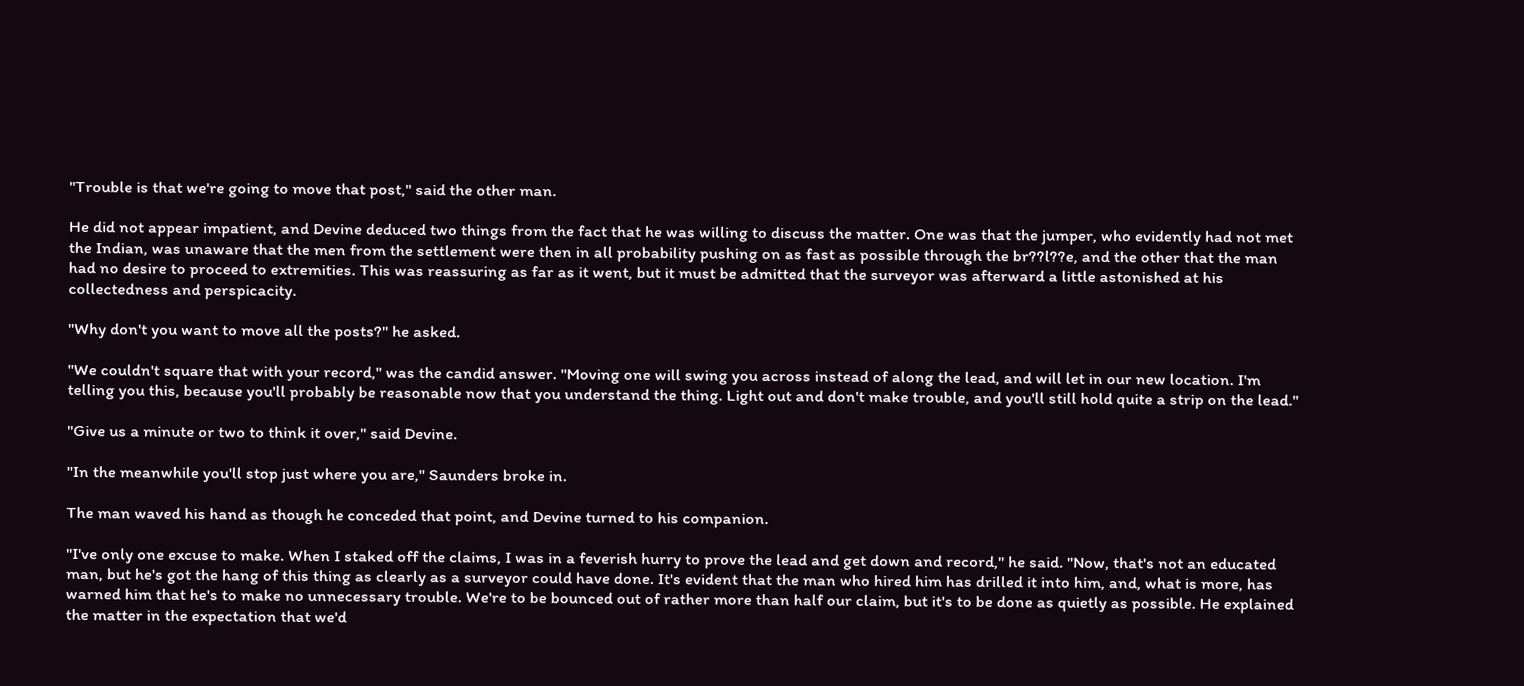"Trouble is that we're going to move that post," said the other man.

He did not appear impatient, and Devine deduced two things from the fact that he was willing to discuss the matter. One was that the jumper, who evidently had not met the Indian, was unaware that the men from the settlement were then in all probability pushing on as fast as possible through the br??l??e, and the other that the man had no desire to proceed to extremities. This was reassuring as far as it went, but it must be admitted that the surveyor was afterward a little astonished at his collectedness and perspicacity.

"Why don't you want to move all the posts?" he asked.

"We couldn't square that with your record," was the candid answer. "Moving one will swing you across instead of along the lead, and will let in our new location. I'm telling you this, because you'll probably be reasonable now that you understand the thing. Light out and don't make trouble, and you'll still hold quite a strip on the lead."

"Give us a minute or two to think it over," said Devine.

"In the meanwhile you'll stop just where you are," Saunders broke in.

The man waved his hand as though he conceded that point, and Devine turned to his companion.

"I've only one excuse to make. When I staked off the claims, I was in a feverish hurry to prove the lead and get down and record," he said. "Now, that's not an educated man, but he's got the hang of this thing as clearly as a surveyor could have done. It's evident that the man who hired him has drilled it into him, and, what is more, has warned him that he's to make no unnecessary trouble. We're to be bounced out of rather more than half our claim, but it's to be done as quietly as possible. He explained the matter in the expectation that we'd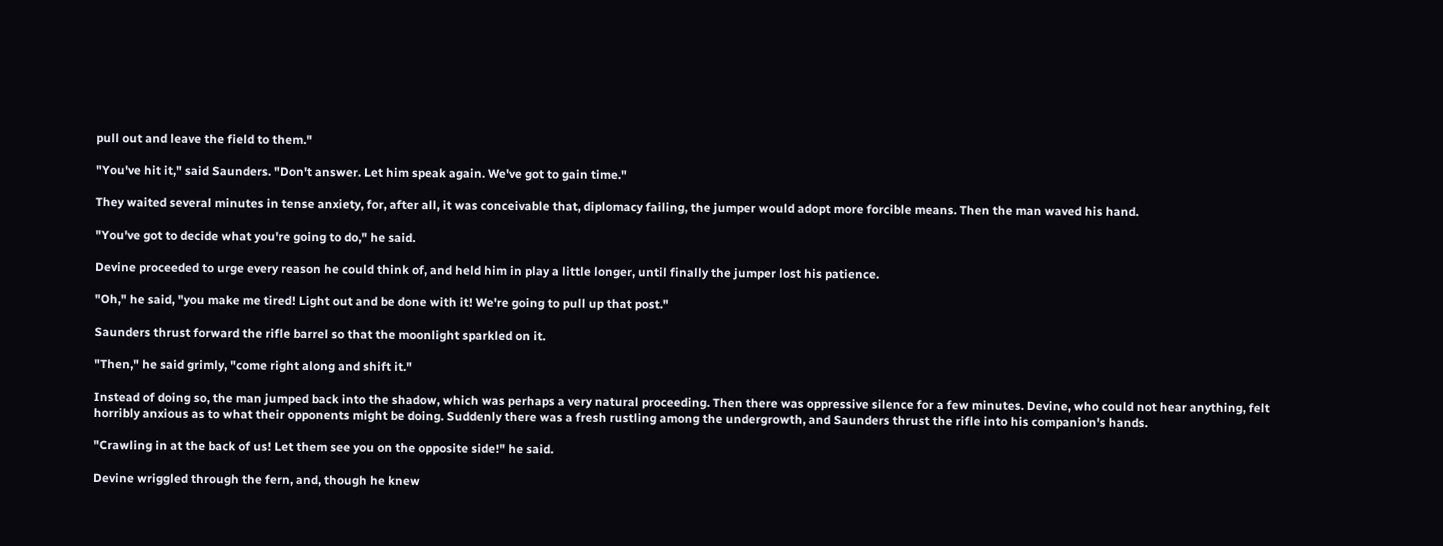pull out and leave the field to them."

"You've hit it," said Saunders. "Don't answer. Let him speak again. We've got to gain time."

They waited several minutes in tense anxiety, for, after all, it was conceivable that, diplomacy failing, the jumper would adopt more forcible means. Then the man waved his hand.

"You've got to decide what you're going to do," he said.

Devine proceeded to urge every reason he could think of, and held him in play a little longer, until finally the jumper lost his patience.

"Oh," he said, "you make me tired! Light out and be done with it! We're going to pull up that post."

Saunders thrust forward the rifle barrel so that the moonlight sparkled on it.

"Then," he said grimly, "come right along and shift it."

Instead of doing so, the man jumped back into the shadow, which was perhaps a very natural proceeding. Then there was oppressive silence for a few minutes. Devine, who could not hear anything, felt horribly anxious as to what their opponents might be doing. Suddenly there was a fresh rustling among the undergrowth, and Saunders thrust the rifle into his companion's hands.

"Crawling in at the back of us! Let them see you on the opposite side!" he said.

Devine wriggled through the fern, and, though he knew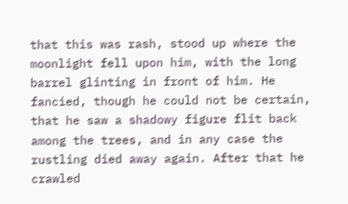that this was rash, stood up where the moonlight fell upon him, with the long barrel glinting in front of him. He fancied, though he could not be certain, that he saw a shadowy figure flit back among the trees, and in any case the rustling died away again. After that he crawled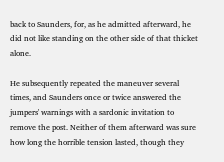back to Saunders, for, as he admitted afterward, he did not like standing on the other side of that thicket alone.

He subsequently repeated the maneuver several times, and Saunders once or twice answered the jumpers' warnings with a sardonic invitation to remove the post. Neither of them afterward was sure how long the horrible tension lasted, though they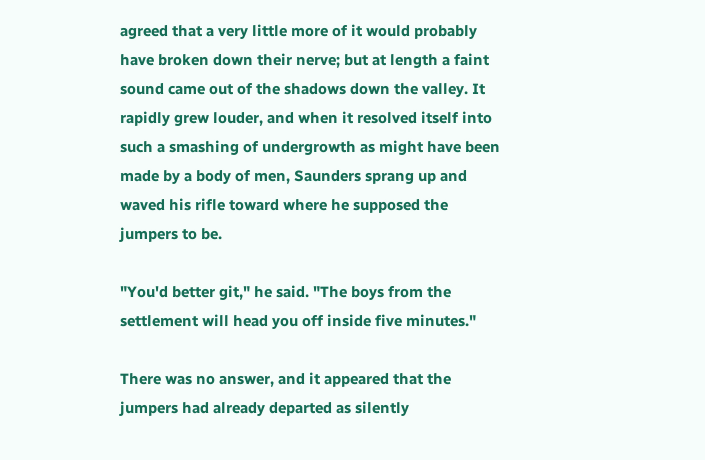agreed that a very little more of it would probably have broken down their nerve; but at length a faint sound came out of the shadows down the valley. It rapidly grew louder, and when it resolved itself into such a smashing of undergrowth as might have been made by a body of men, Saunders sprang up and waved his rifle toward where he supposed the jumpers to be.

"You'd better git," he said. "The boys from the settlement will head you off inside five minutes."

There was no answer, and it appeared that the jumpers had already departed as silently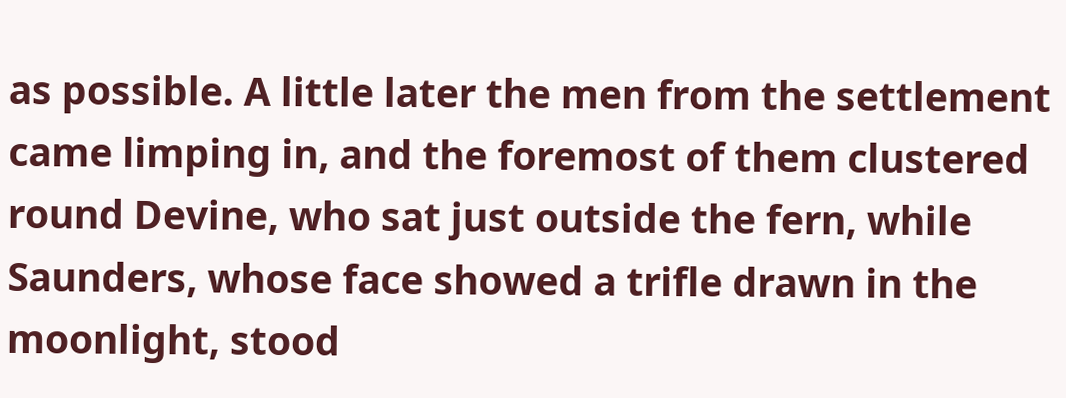as possible. A little later the men from the settlement came limping in, and the foremost of them clustered round Devine, who sat just outside the fern, while Saunders, whose face showed a trifle drawn in the moonlight, stood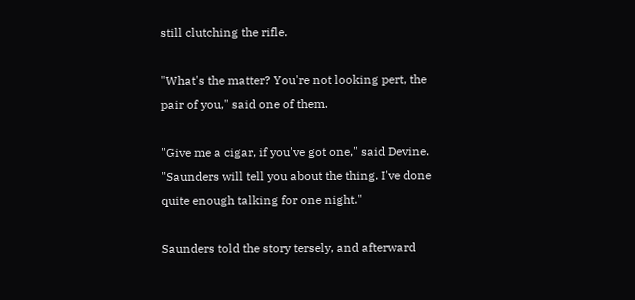still clutching the rifle.

"What's the matter? You're not looking pert, the pair of you," said one of them.

"Give me a cigar, if you've got one," said Devine. "Saunders will tell you about the thing. I've done quite enough talking for one night."

Saunders told the story tersely, and afterward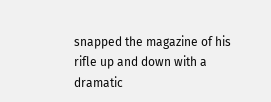snapped the magazine of his rifle up and down with a dramatic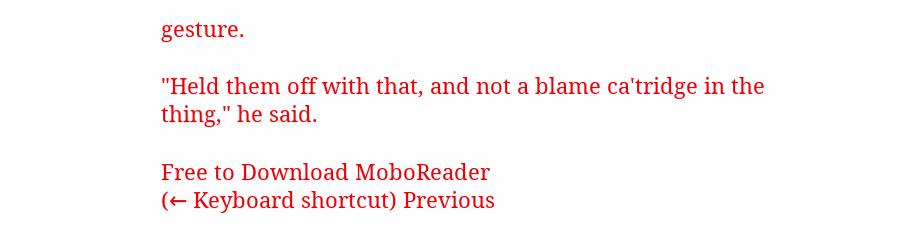gesture.

"Held them off with that, and not a blame ca'tridge in the thing," he said.

Free to Download MoboReader
(← Keyboard shortcut) Previous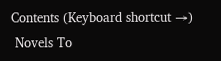Contents (Keyboard shortcut →)
 Novels To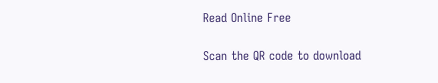Read Online Free

Scan the QR code to download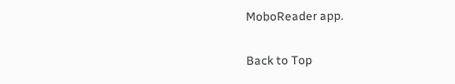MoboReader app.

Back to Top